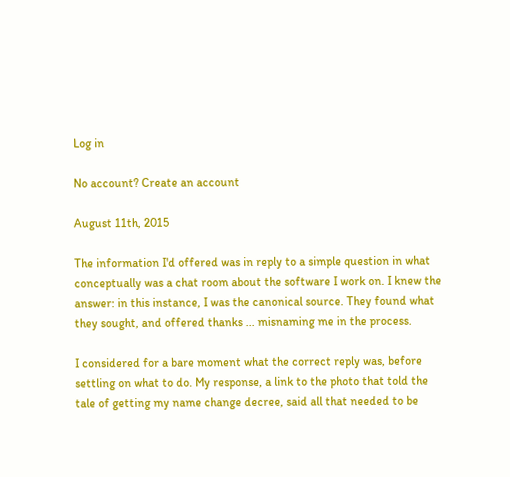Log in

No account? Create an account

August 11th, 2015

The information I'd offered was in reply to a simple question in what conceptually was a chat room about the software I work on. I knew the answer: in this instance, I was the canonical source. They found what they sought, and offered thanks ... misnaming me in the process.

I considered for a bare moment what the correct reply was, before settling on what to do. My response, a link to the photo that told the tale of getting my name change decree, said all that needed to be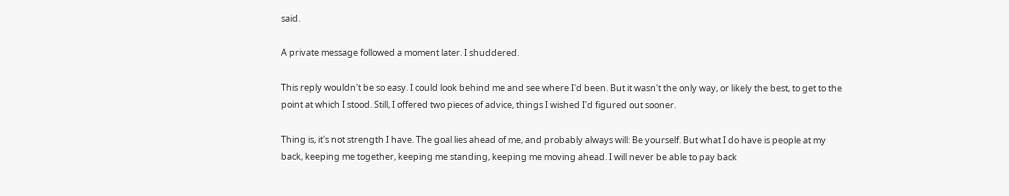said.

A private message followed a moment later. I shuddered.

This reply wouldn't be so easy. I could look behind me and see where I'd been. But it wasn't the only way, or likely the best, to get to the point at which I stood. Still, I offered two pieces of advice, things I wished I'd figured out sooner.

Thing is, it's not strength I have. The goal lies ahead of me, and probably always will: Be yourself. But what I do have is people at my back, keeping me together, keeping me standing, keeping me moving ahead. I will never be able to pay back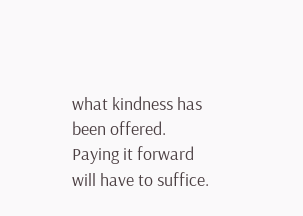what kindness has been offered. Paying it forward will have to suffice.